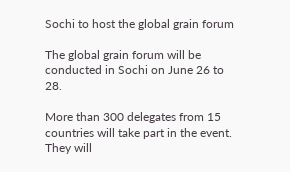Sochi to host the global grain forum

The global grain forum will be conducted in Sochi on June 26 to 28.

More than 300 delegates from 15 countries will take part in the event. They will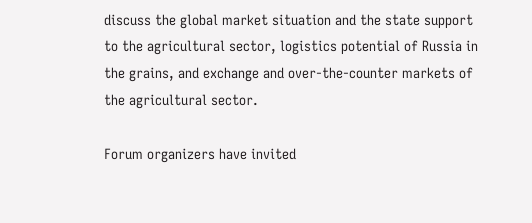discuss the global market situation and the state support to the agricultural sector, logistics potential of Russia in the grains, and exchange and over-the-counter markets of the agricultural sector.

Forum organizers have invited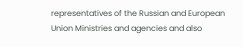representatives of the Russian and European Union Ministries and agencies and also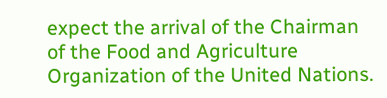expect the arrival of the Chairman of the Food and Agriculture Organization of the United Nations.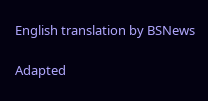English translation by BSNews

Adapted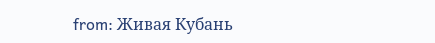from: Живая Кубань